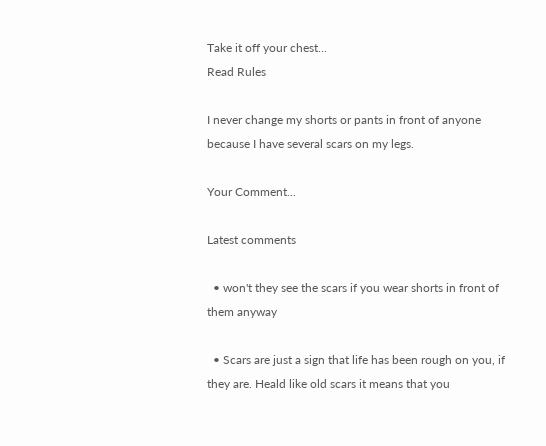Take it off your chest...
Read Rules

I never change my shorts or pants in front of anyone because I have several scars on my legs.

Your Comment...

Latest comments

  • won't they see the scars if you wear shorts in front of them anyway

  • Scars are just a sign that life has been rough on you, if they are. Heald like old scars it means that you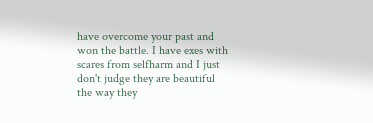have overcome your past and won the battle. I have exes with scares from selfharm and I just don't judge they are beautiful the way they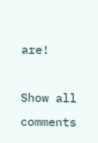are!

Show all comments